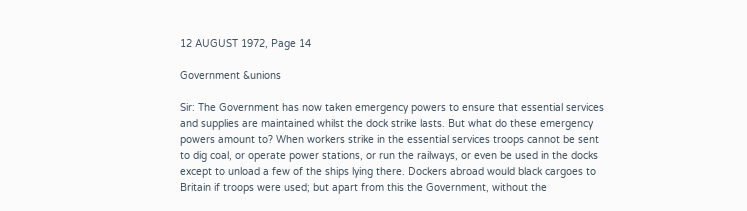12 AUGUST 1972, Page 14

Government &unions

Sir: The Government has now taken emergency powers to ensure that essential services and supplies are maintained whilst the dock strike lasts. But what do these emergency powers amount to? When workers strike in the essential services troops cannot be sent to dig coal, or operate power stations, or run the railways, or even be used in the docks except to unload a few of the ships lying there. Dockers abroad would black cargoes to Britain if troops were used; but apart from this the Government, without the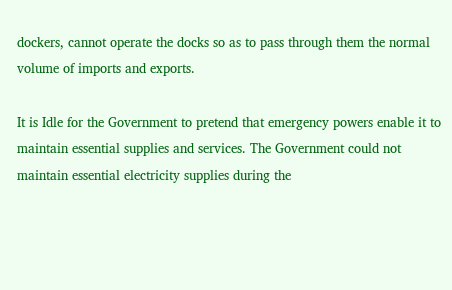dockers, cannot operate the docks so as to pass through them the normal volume of imports and exports.

It is Idle for the Government to pretend that emergency powers enable it to maintain essential supplies and services. The Government could not maintain essential electricity supplies during the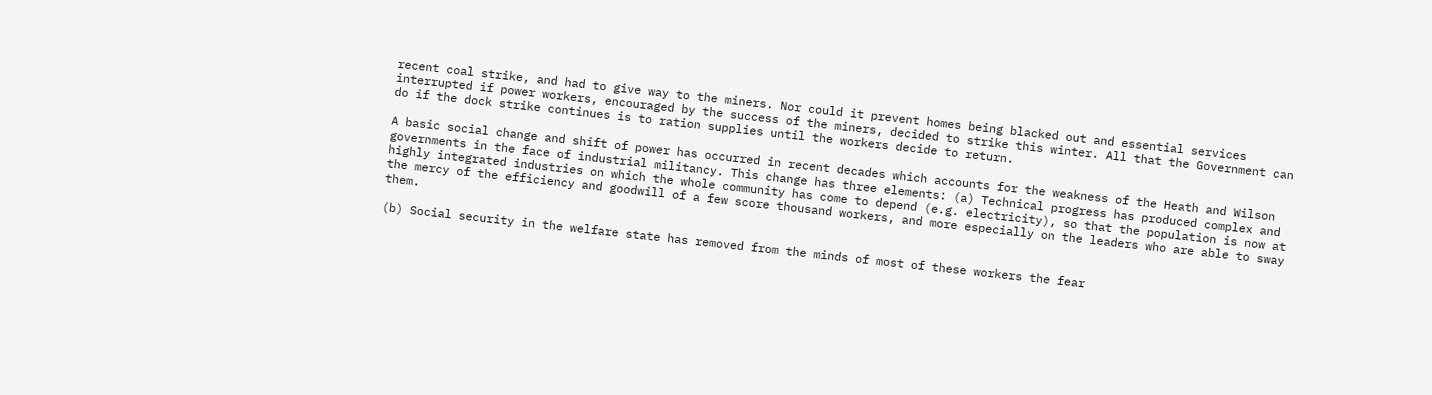recent coal strike, and had to give way to the miners. Nor could it prevent homes being blacked out and essential services interrupted if power workers, encouraged by the success of the miners, decided to strike this winter. All that the Government can do if the dock strike continues is to ration supplies until the workers decide to return.

A basic social change and shift of power has occurred in recent decades which accounts for the weakness of the Heath and Wilson governments in the face of industrial militancy. This change has three elements: (a) Technical progress has produced complex and highly integrated industries on which the whole community has come to depend (e.g. electricity), so that the population is now at the mercy of the efficiency and goodwill of a few score thousand workers, and more especially on the leaders who are able to sway them.

(b) Social security in the welfare state has removed from the minds of most of these workers the fear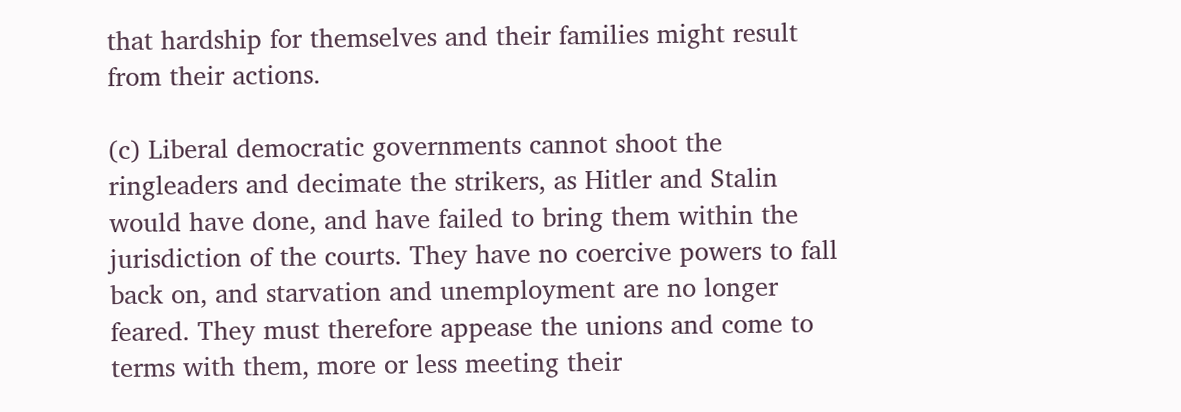that hardship for themselves and their families might result from their actions.

(c) Liberal democratic governments cannot shoot the ringleaders and decimate the strikers, as Hitler and Stalin would have done, and have failed to bring them within the jurisdiction of the courts. They have no coercive powers to fall back on, and starvation and unemployment are no longer feared. They must therefore appease the unions and come to terms with them, more or less meeting their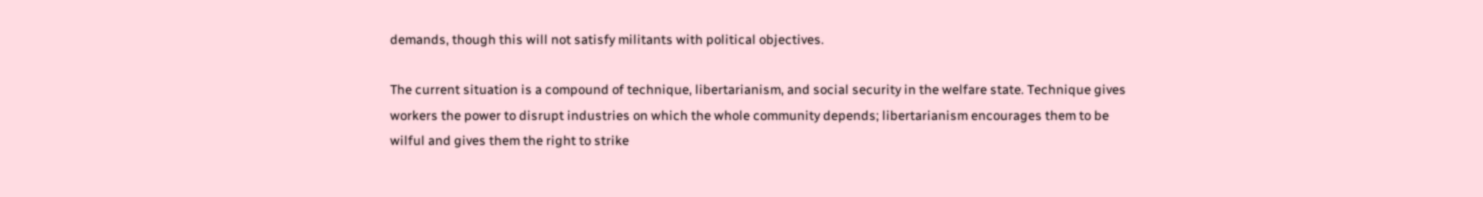demands, though this will not satisfy militants with political objectives.

The current situation is a compound of technique, libertarianism, and social security in the welfare state. Technique gives workers the power to disrupt industries on which the whole community depends; libertarianism encourages them to be wilful and gives them the right to strike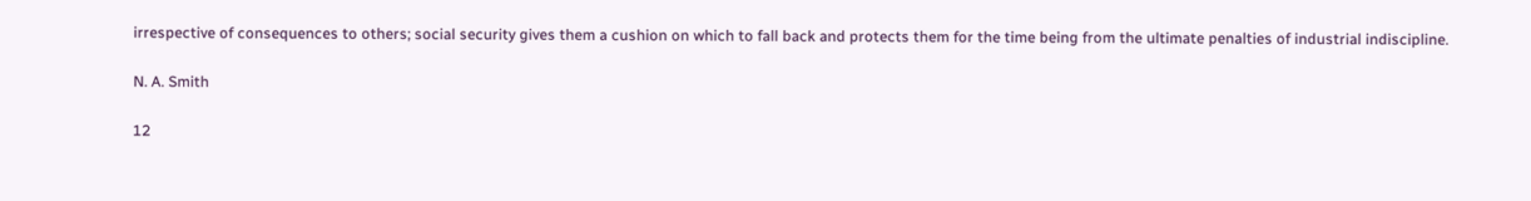irrespective of consequences to others; social security gives them a cushion on which to fall back and protects them for the time being from the ultimate penalties of industrial indiscipline.

N. A. Smith

12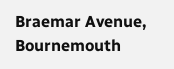Braemar Avenue, Bournemouth